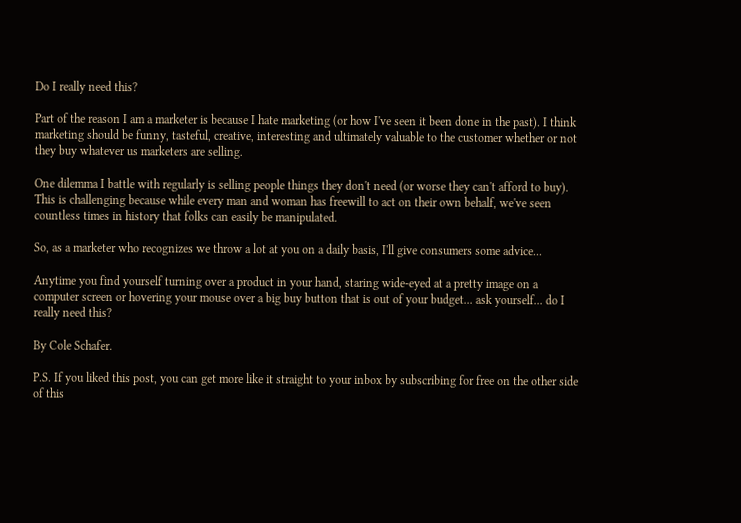Do I really need this?

Part of the reason I am a marketer is because I hate marketing (or how I've seen it been done in the past). I think marketing should be funny, tasteful, creative, interesting and ultimately valuable to the customer whether or not they buy whatever us marketers are selling.

One dilemma I battle with regularly is selling people things they don't need (or worse they can't afford to buy). This is challenging because while every man and woman has freewill to act on their own behalf, we've seen countless times in history that folks can easily be manipulated.

So, as a marketer who recognizes we throw a lot at you on a daily basis, I'll give consumers some advice...

Anytime you find yourself turning over a product in your hand, staring wide-eyed at a pretty image on a computer screen or hovering your mouse over a big buy button that is out of your budget... ask yourself... do I really need this?

By Cole Schafer.

P.S. If you liked this post, you can get more like it straight to your inbox by subscribing for free on the other side of this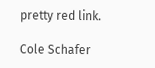pretty red link.

Cole Schafer